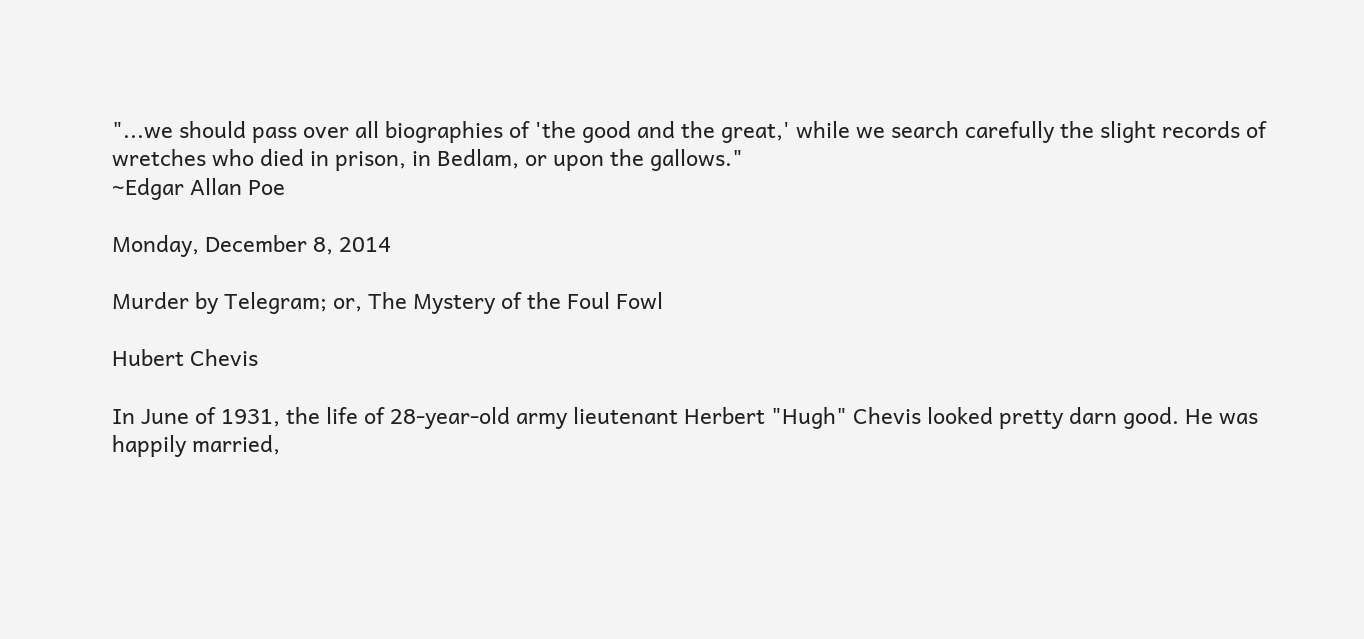"...we should pass over all biographies of 'the good and the great,' while we search carefully the slight records of wretches who died in prison, in Bedlam, or upon the gallows."
~Edgar Allan Poe

Monday, December 8, 2014

Murder by Telegram; or, The Mystery of the Foul Fowl

Hubert Chevis

In June of 1931, the life of 28-year-old army lieutenant Herbert "Hugh" Chevis looked pretty darn good. He was happily married,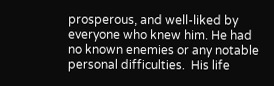prosperous, and well-liked by everyone who knew him. He had no known enemies or any notable personal difficulties.  His life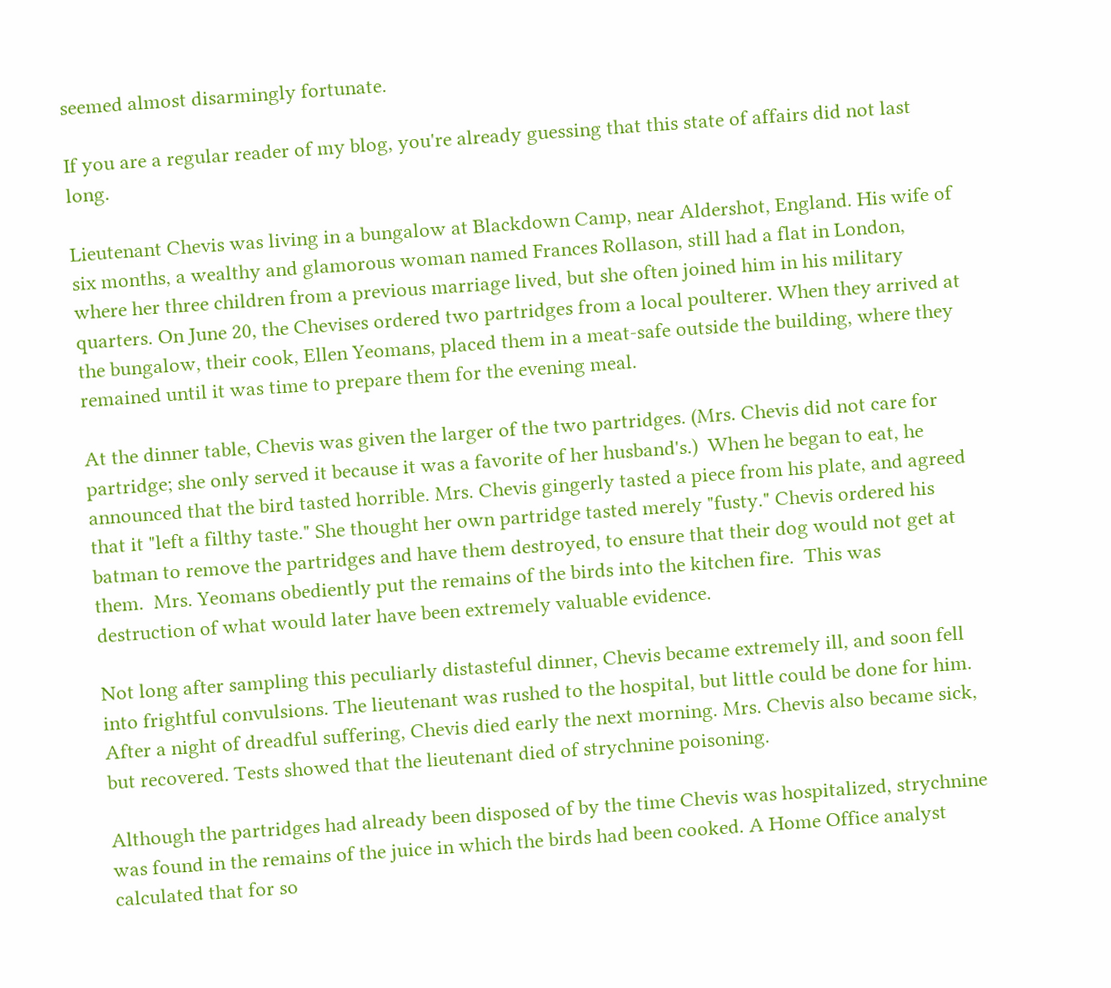seemed almost disarmingly fortunate.

If you are a regular reader of my blog, you're already guessing that this state of affairs did not last long.

Lieutenant Chevis was living in a bungalow at Blackdown Camp, near Aldershot, England. His wife of six months, a wealthy and glamorous woman named Frances Rollason, still had a flat in London, where her three children from a previous marriage lived, but she often joined him in his military quarters. On June 20, the Chevises ordered two partridges from a local poulterer. When they arrived at the bungalow, their cook, Ellen Yeomans, placed them in a meat-safe outside the building, where they remained until it was time to prepare them for the evening meal.

At the dinner table, Chevis was given the larger of the two partridges. (Mrs. Chevis did not care for partridge; she only served it because it was a favorite of her husband's.)  When he began to eat, he announced that the bird tasted horrible. Mrs. Chevis gingerly tasted a piece from his plate, and agreed that it "left a filthy taste." She thought her own partridge tasted merely "fusty." Chevis ordered his batman to remove the partridges and have them destroyed, to ensure that their dog would not get at them.  Mrs. Yeomans obediently put the remains of the birds into the kitchen fire.  This was destruction of what would later have been extremely valuable evidence.

Not long after sampling this peculiarly distasteful dinner, Chevis became extremely ill, and soon fell into frightful convulsions. The lieutenant was rushed to the hospital, but little could be done for him. After a night of dreadful suffering, Chevis died early the next morning. Mrs. Chevis also became sick, but recovered. Tests showed that the lieutenant died of strychnine poisoning.

Although the partridges had already been disposed of by the time Chevis was hospitalized, strychnine was found in the remains of the juice in which the birds had been cooked. A Home Office analyst calculated that for so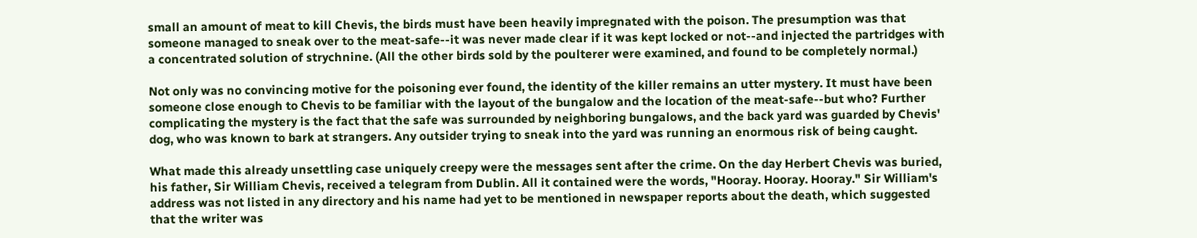small an amount of meat to kill Chevis, the birds must have been heavily impregnated with the poison. The presumption was that someone managed to sneak over to the meat-safe--it was never made clear if it was kept locked or not--and injected the partridges with a concentrated solution of strychnine. (All the other birds sold by the poulterer were examined, and found to be completely normal.)

Not only was no convincing motive for the poisoning ever found, the identity of the killer remains an utter mystery. It must have been someone close enough to Chevis to be familiar with the layout of the bungalow and the location of the meat-safe--but who? Further complicating the mystery is the fact that the safe was surrounded by neighboring bungalows, and the back yard was guarded by Chevis' dog, who was known to bark at strangers. Any outsider trying to sneak into the yard was running an enormous risk of being caught.

What made this already unsettling case uniquely creepy were the messages sent after the crime. On the day Herbert Chevis was buried, his father, Sir William Chevis, received a telegram from Dublin. All it contained were the words, "Hooray. Hooray. Hooray." Sir William's address was not listed in any directory and his name had yet to be mentioned in newspaper reports about the death, which suggested that the writer was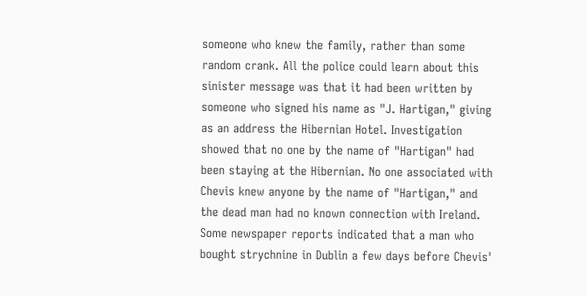someone who knew the family, rather than some random crank. All the police could learn about this sinister message was that it had been written by someone who signed his name as "J. Hartigan," giving as an address the Hibernian Hotel. Investigation showed that no one by the name of "Hartigan" had been staying at the Hibernian. No one associated with Chevis knew anyone by the name of "Hartigan," and the dead man had no known connection with Ireland. Some newspaper reports indicated that a man who bought strychnine in Dublin a few days before Chevis'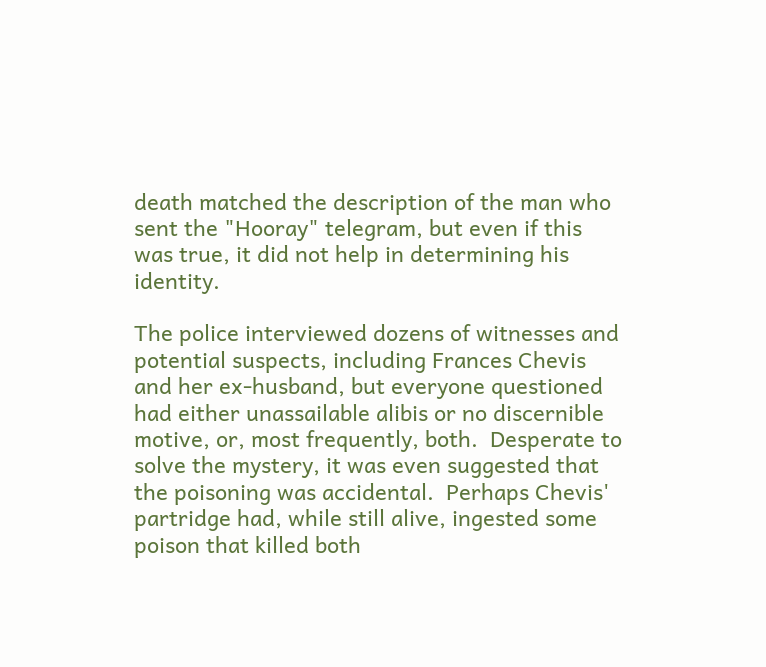death matched the description of the man who sent the "Hooray" telegram, but even if this was true, it did not help in determining his identity.

The police interviewed dozens of witnesses and potential suspects, including Frances Chevis and her ex-husband, but everyone questioned had either unassailable alibis or no discernible motive, or, most frequently, both.  Desperate to solve the mystery, it was even suggested that the poisoning was accidental.  Perhaps Chevis' partridge had, while still alive, ingested some poison that killed both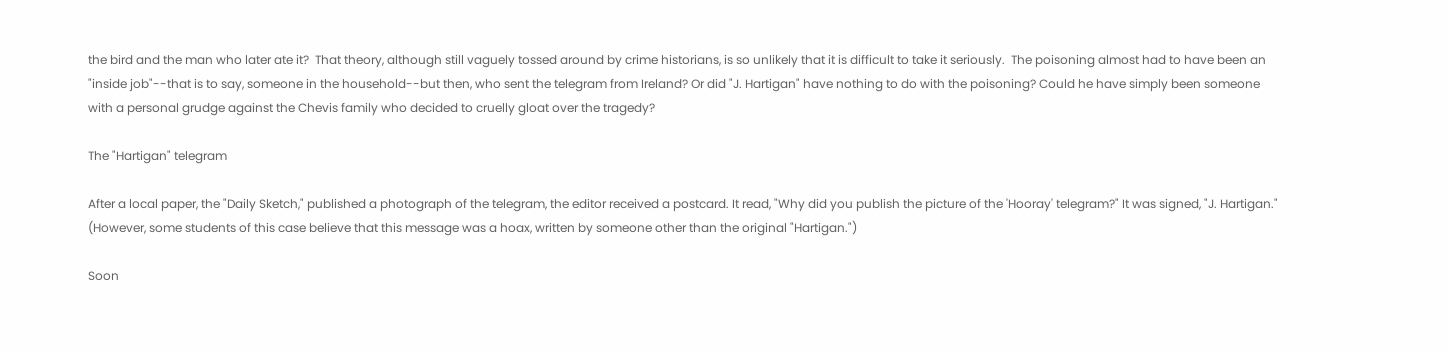the bird and the man who later ate it?  That theory, although still vaguely tossed around by crime historians, is so unlikely that it is difficult to take it seriously.  The poisoning almost had to have been an "inside job"--that is to say, someone in the household--but then, who sent the telegram from Ireland? Or did "J. Hartigan" have nothing to do with the poisoning? Could he have simply been someone with a personal grudge against the Chevis family who decided to cruelly gloat over the tragedy?

The "Hartigan" telegram

After a local paper, the "Daily Sketch," published a photograph of the telegram, the editor received a postcard. It read, "Why did you publish the picture of the 'Hooray' telegram?" It was signed, "J. Hartigan." (However, some students of this case believe that this message was a hoax, written by someone other than the original "Hartigan.")

Soon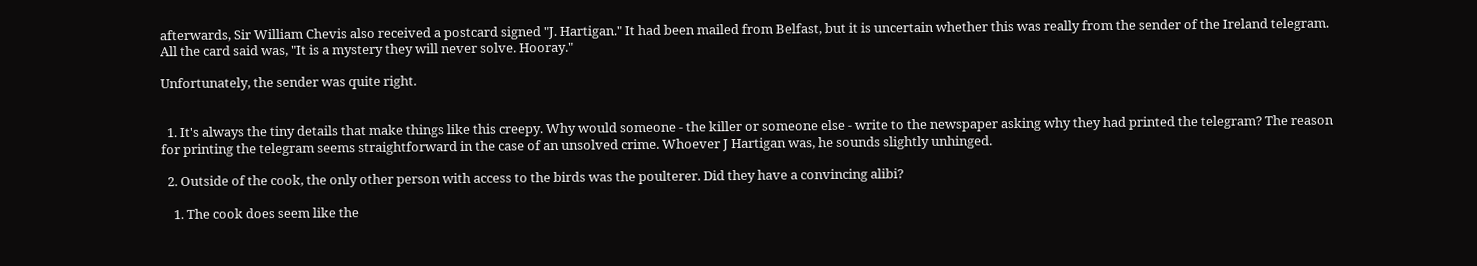afterwards, Sir William Chevis also received a postcard signed "J. Hartigan." It had been mailed from Belfast, but it is uncertain whether this was really from the sender of the Ireland telegram. All the card said was, "It is a mystery they will never solve. Hooray."

Unfortunately, the sender was quite right.


  1. It's always the tiny details that make things like this creepy. Why would someone - the killer or someone else - write to the newspaper asking why they had printed the telegram? The reason for printing the telegram seems straightforward in the case of an unsolved crime. Whoever J Hartigan was, he sounds slightly unhinged.

  2. Outside of the cook, the only other person with access to the birds was the poulterer. Did they have a convincing alibi?

    1. The cook does seem like the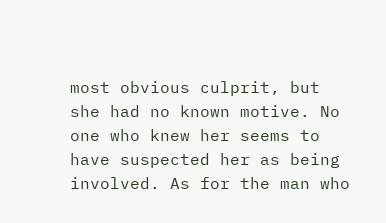most obvious culprit, but she had no known motive. No one who knew her seems to have suspected her as being involved. As for the man who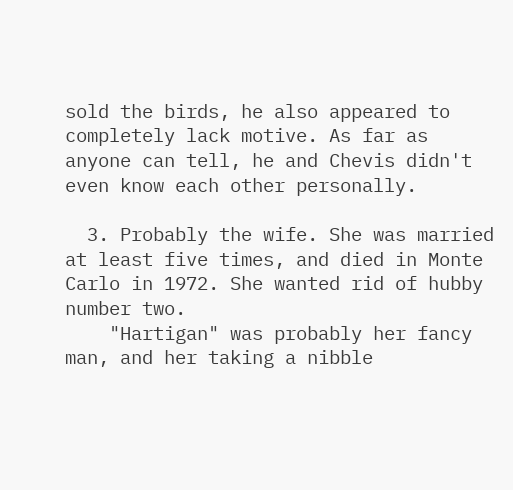sold the birds, he also appeared to completely lack motive. As far as anyone can tell, he and Chevis didn't even know each other personally.

  3. Probably the wife. She was married at least five times, and died in Monte Carlo in 1972. She wanted rid of hubby number two.
    "Hartigan" was probably her fancy man, and her taking a nibble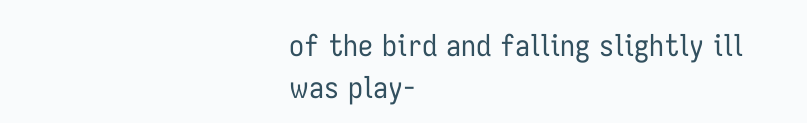of the bird and falling slightly ill was play-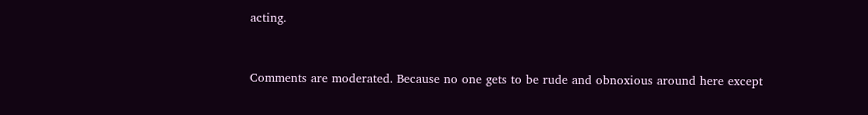acting.


Comments are moderated. Because no one gets to be rude and obnoxious around here except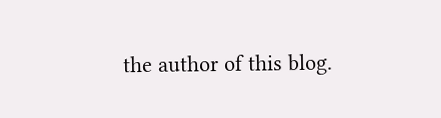the author of this blog.